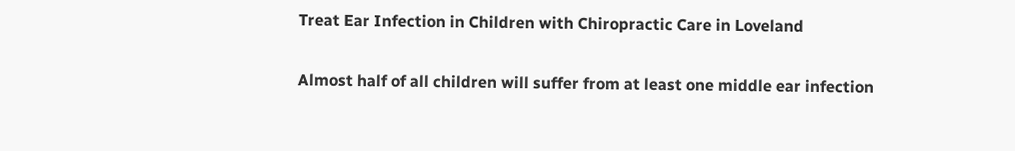Treat Ear Infection in Children with Chiropractic Care in Loveland

Almost half of all children will suffer from at least one middle ear infection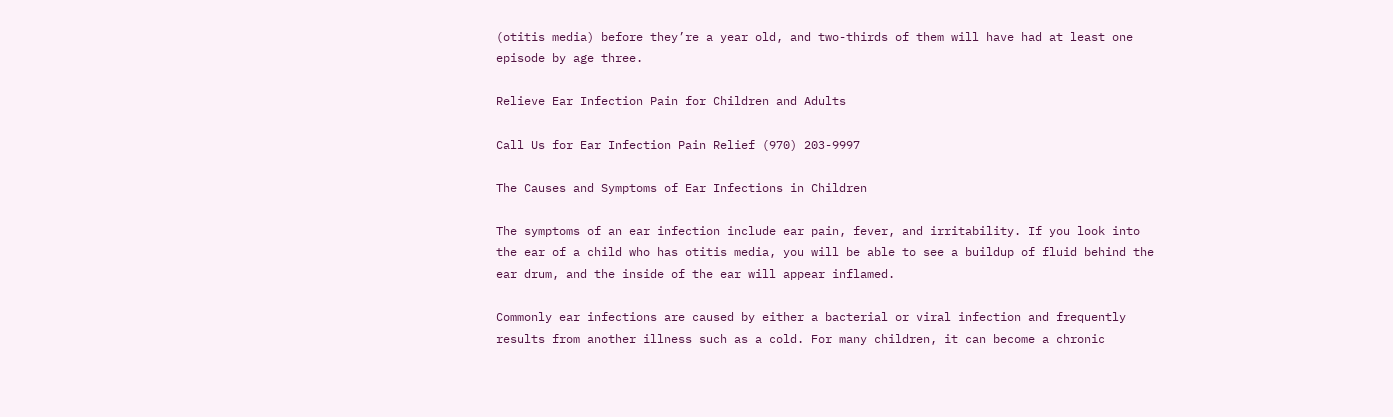(otitis media) before they’re a year old, and two-thirds of them will have had at least one episode by age three.

Relieve Ear Infection Pain for Children and Adults

Call Us for Ear Infection Pain Relief (970) 203-9997

The Causes and Symptoms of Ear Infections in Children

The symptoms of an ear infection include ear pain, fever, and irritability. If you look into the ear of a child who has otitis media, you will be able to see a buildup of fluid behind the ear drum, and the inside of the ear will appear inflamed.

Commonly ear infections are caused by either a bacterial or viral infection and frequently results from another illness such as a cold. For many children, it can become a chronic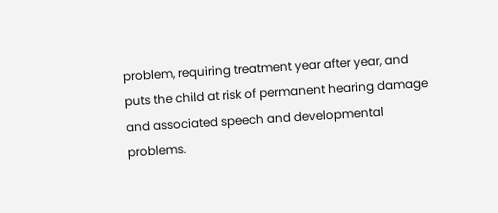problem, requiring treatment year after year, and puts the child at risk of permanent hearing damage and associated speech and developmental problems.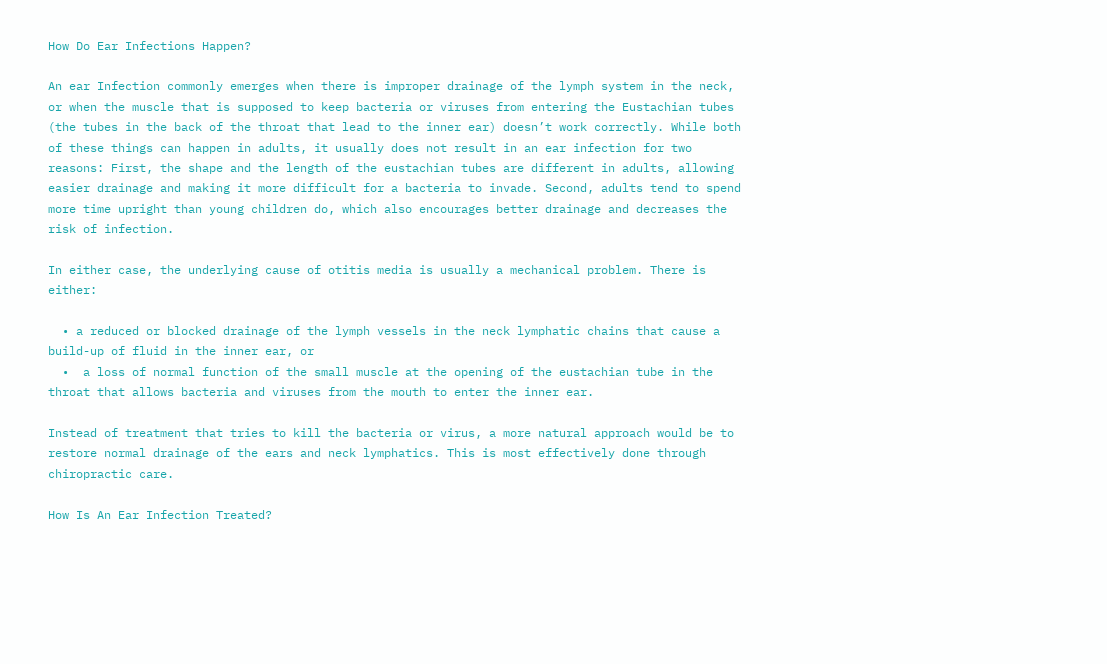How Do Ear Infections Happen?

An ear Infection commonly emerges when there is improper drainage of the lymph system in the neck, or when the muscle that is supposed to keep bacteria or viruses from entering the Eustachian tubes (the tubes in the back of the throat that lead to the inner ear) doesn’t work correctly. While both of these things can happen in adults, it usually does not result in an ear infection for two reasons: First, the shape and the length of the eustachian tubes are different in adults, allowing easier drainage and making it more difficult for a bacteria to invade. Second, adults tend to spend more time upright than young children do, which also encourages better drainage and decreases the risk of infection.

In either case, the underlying cause of otitis media is usually a mechanical problem. There is either:

  • a reduced or blocked drainage of the lymph vessels in the neck lymphatic chains that cause a build-up of fluid in the inner ear, or
  •  a loss of normal function of the small muscle at the opening of the eustachian tube in the throat that allows bacteria and viruses from the mouth to enter the inner ear.

Instead of treatment that tries to kill the bacteria or virus, a more natural approach would be to restore normal drainage of the ears and neck lymphatics. This is most effectively done through chiropractic care.

How Is An Ear Infection Treated?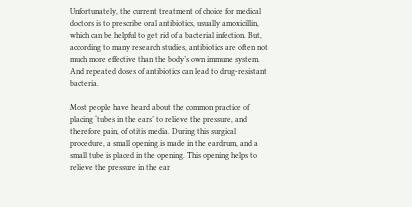Unfortunately, the current treatment of choice for medical doctors is to prescribe oral antibiotics, usually amoxicillin, which can be helpful to get rid of a bacterial infection. But, according to many research studies, antibiotics are often not much more effective than the body’s own immune system. And repeated doses of antibiotics can lead to drug-resistant bacteria.

Most people have heard about the common practice of placing ‘tubes in the ears’ to relieve the pressure, and therefore pain, of otitis media. During this surgical procedure, a small opening is made in the eardrum, and a small tube is placed in the opening. This opening helps to relieve the pressure in the ear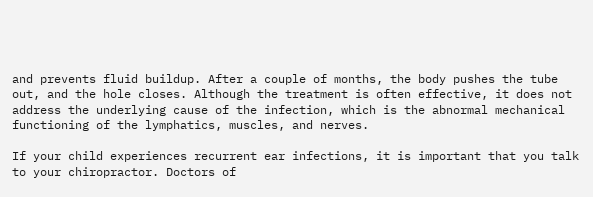and prevents fluid buildup. After a couple of months, the body pushes the tube out, and the hole closes. Although the treatment is often effective, it does not address the underlying cause of the infection, which is the abnormal mechanical functioning of the lymphatics, muscles, and nerves.

If your child experiences recurrent ear infections, it is important that you talk to your chiropractor. Doctors of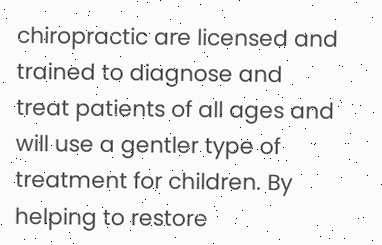chiropractic are licensed and trained to diagnose and treat patients of all ages and will use a gentler type of treatment for children. By helping to restore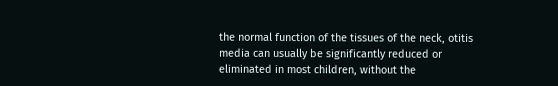the normal function of the tissues of the neck, otitis media can usually be significantly reduced or eliminated in most children, without the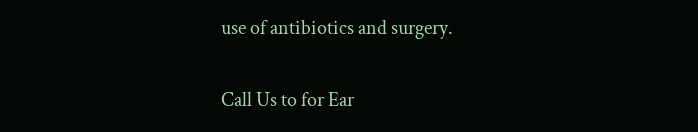use of antibiotics and surgery.

Call Us to for Ear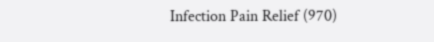Infection Pain Relief (970)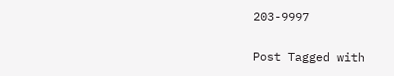203-9997

Post Tagged with